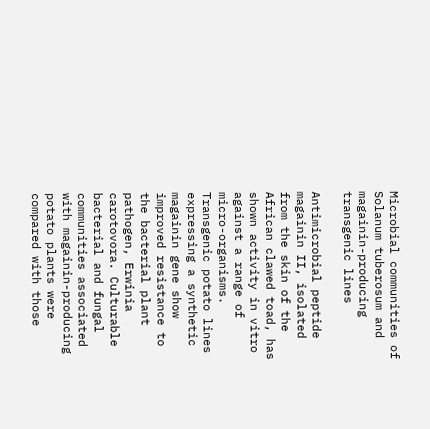Microbial communities of Solanum tuberosum and magainin-producing transgenic lines

Antimicrobial peptide magainin II, isolated from the skin of the African clawed toad, has shown activity in vitro against a range of micro-organisms. Transgenic potato lines expressing a synthetic magainin gene show improved resistance to the bacterial plant pathogen, Erwinia carotovora. Culturable bacterial and fungal communities associated with magainin-producing potato plants were compared with those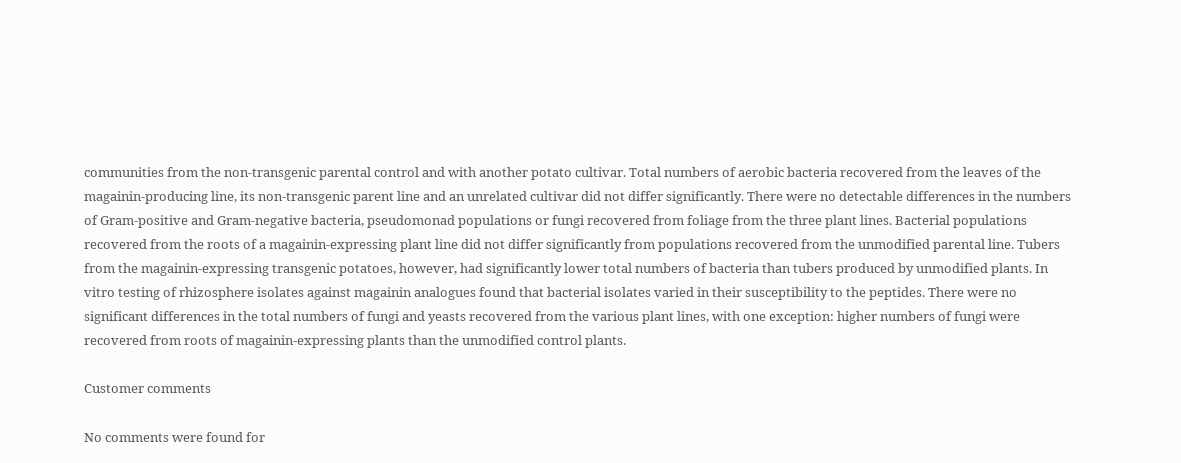communities from the non-transgenic parental control and with another potato cultivar. Total numbers of aerobic bacteria recovered from the leaves of the magainin-producing line, its non-transgenic parent line and an unrelated cultivar did not differ significantly. There were no detectable differences in the numbers of Gram-positive and Gram-negative bacteria, pseudomonad populations or fungi recovered from foliage from the three plant lines. Bacterial populations recovered from the roots of a magainin-expressing plant line did not differ significantly from populations recovered from the unmodified parental line. Tubers from the magainin-expressing transgenic potatoes, however, had significantly lower total numbers of bacteria than tubers produced by unmodified plants. In vitro testing of rhizosphere isolates against magainin analogues found that bacterial isolates varied in their susceptibility to the peptides. There were no significant differences in the total numbers of fungi and yeasts recovered from the various plant lines, with one exception: higher numbers of fungi were recovered from roots of magainin-expressing plants than the unmodified control plants.

Customer comments

No comments were found for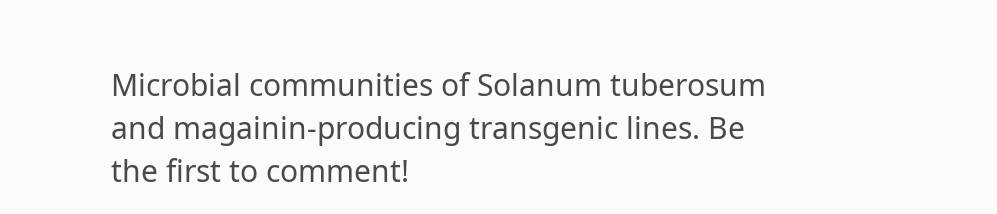Microbial communities of Solanum tuberosum and magainin-producing transgenic lines. Be the first to comment!